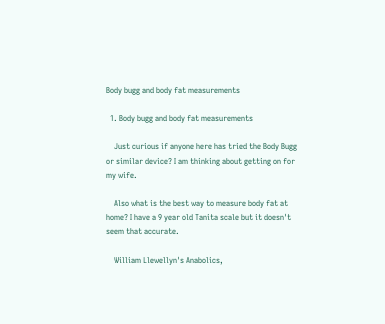Body bugg and body fat measurements

  1. Body bugg and body fat measurements

    Just curious if anyone here has tried the Body Bugg or similar device? I am thinking about getting on for my wife.

    Also what is the best way to measure body fat at home? I have a 9 year old Tanita scale but it doesn't seem that accurate.

    William Llewellyn's Anabolics,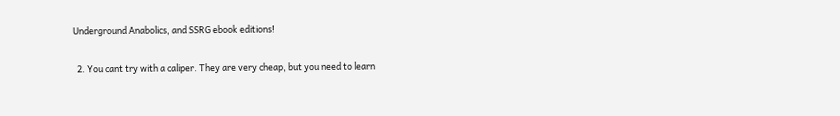Underground Anabolics, and SSRG ebook editions!

  2. You cant try with a caliper. They are very cheap, but you need to learn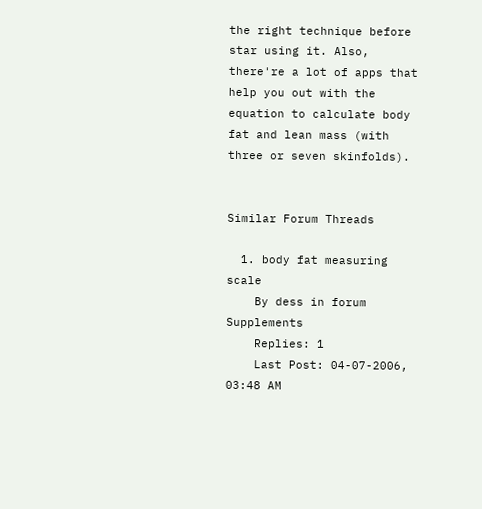the right technique before star using it. Also, there're a lot of apps that help you out with the equation to calculate body fat and lean mass (with three or seven skinfolds).


Similar Forum Threads

  1. body fat measuring scale
    By dess in forum Supplements
    Replies: 1
    Last Post: 04-07-2006, 03:48 AM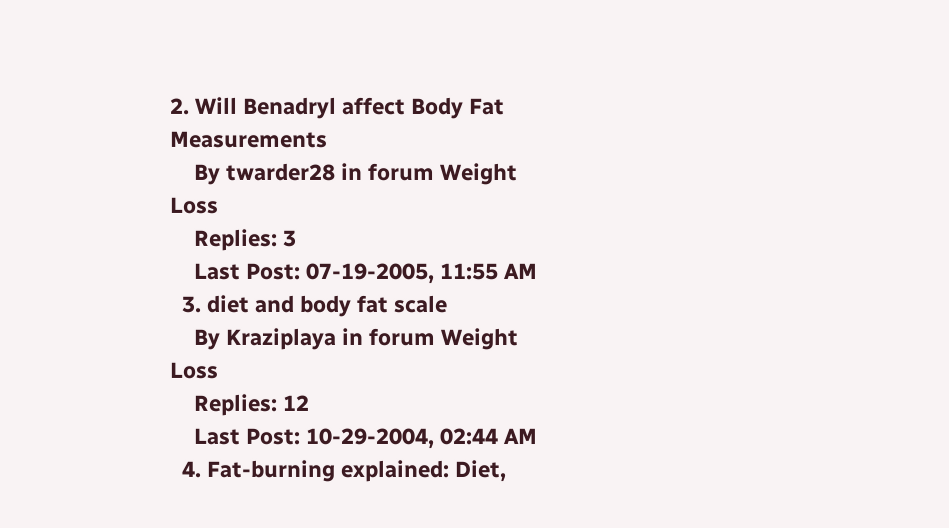2. Will Benadryl affect Body Fat Measurements
    By twarder28 in forum Weight Loss
    Replies: 3
    Last Post: 07-19-2005, 11:55 AM
  3. diet and body fat scale
    By Kraziplaya in forum Weight Loss
    Replies: 12
    Last Post: 10-29-2004, 02:44 AM
  4. Fat-burning explained: Diet,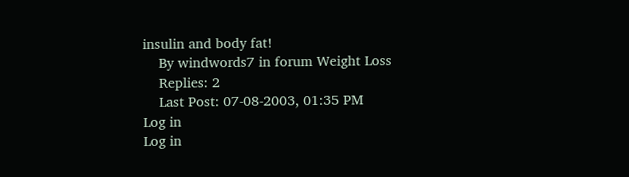insulin and body fat!
    By windwords7 in forum Weight Loss
    Replies: 2
    Last Post: 07-08-2003, 01:35 PM
Log in
Log in